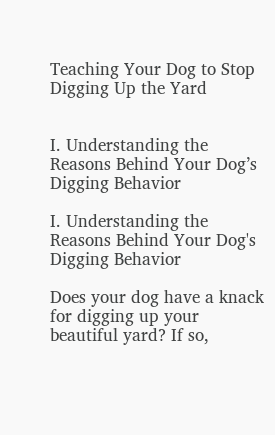Teaching Your Dog to Stop Digging Up the Yard


I. Understanding the Reasons Behind Your Dog’s Digging Behavior

I. Understanding the Reasons Behind Your Dog's Digging Behavior

Does your dog have a knack for digging up your beautiful yard? If so,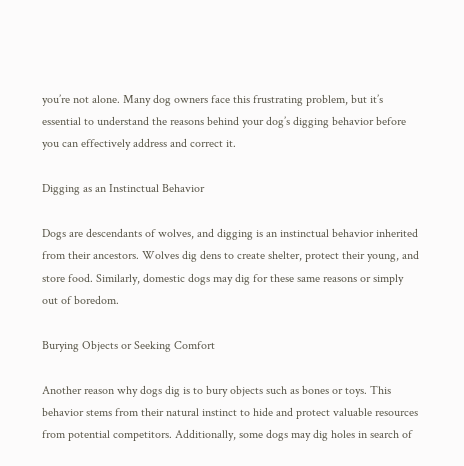you’re not alone. Many dog owners face this frustrating problem, but it’s essential to understand the reasons behind your dog’s digging behavior before you can effectively address and correct it.

Digging as an Instinctual Behavior

Dogs are descendants of wolves, and digging is an instinctual behavior inherited from their ancestors. Wolves dig dens to create shelter, protect their young, and store food. Similarly, domestic dogs may dig for these same reasons or simply out of boredom.

Burying Objects or Seeking Comfort

Another reason why dogs dig is to bury objects such as bones or toys. This behavior stems from their natural instinct to hide and protect valuable resources from potential competitors. Additionally, some dogs may dig holes in search of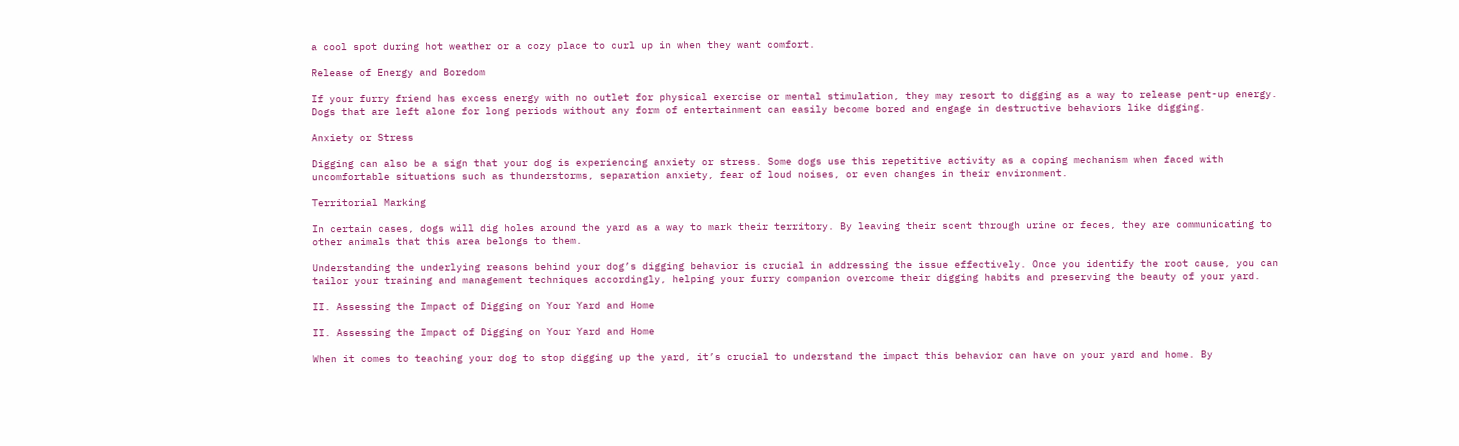a cool spot during hot weather or a cozy place to curl up in when they want comfort.

Release of Energy and Boredom

If your furry friend has excess energy with no outlet for physical exercise or mental stimulation, they may resort to digging as a way to release pent-up energy. Dogs that are left alone for long periods without any form of entertainment can easily become bored and engage in destructive behaviors like digging.

Anxiety or Stress

Digging can also be a sign that your dog is experiencing anxiety or stress. Some dogs use this repetitive activity as a coping mechanism when faced with uncomfortable situations such as thunderstorms, separation anxiety, fear of loud noises, or even changes in their environment.

Territorial Marking

In certain cases, dogs will dig holes around the yard as a way to mark their territory. By leaving their scent through urine or feces, they are communicating to other animals that this area belongs to them.

Understanding the underlying reasons behind your dog’s digging behavior is crucial in addressing the issue effectively. Once you identify the root cause, you can tailor your training and management techniques accordingly, helping your furry companion overcome their digging habits and preserving the beauty of your yard.

II. Assessing the Impact of Digging on Your Yard and Home

II. Assessing the Impact of Digging on Your Yard and Home

When it comes to teaching your dog to stop digging up the yard, it’s crucial to understand the impact this behavior can have on your yard and home. By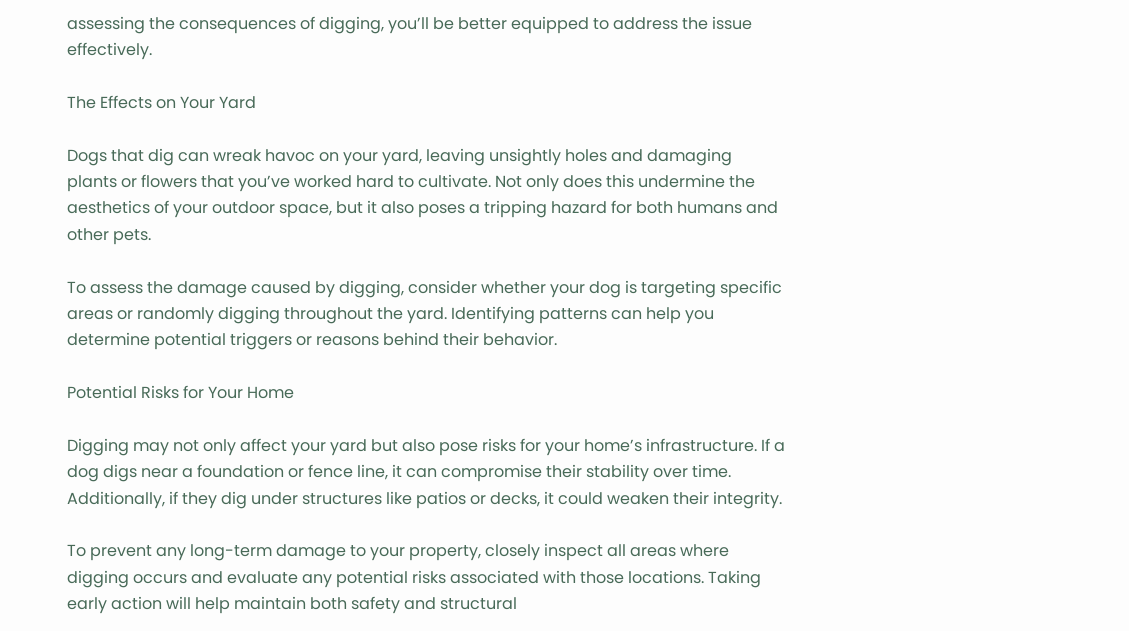assessing the consequences of digging, you’ll be better equipped to address the issue effectively.

The Effects on Your Yard

Dogs that dig can wreak havoc on your yard, leaving unsightly holes and damaging plants or flowers that you’ve worked hard to cultivate. Not only does this undermine the aesthetics of your outdoor space, but it also poses a tripping hazard for both humans and other pets.

To assess the damage caused by digging, consider whether your dog is targeting specific areas or randomly digging throughout the yard. Identifying patterns can help you determine potential triggers or reasons behind their behavior.

Potential Risks for Your Home

Digging may not only affect your yard but also pose risks for your home’s infrastructure. If a dog digs near a foundation or fence line, it can compromise their stability over time. Additionally, if they dig under structures like patios or decks, it could weaken their integrity.

To prevent any long-term damage to your property, closely inspect all areas where digging occurs and evaluate any potential risks associated with those locations. Taking early action will help maintain both safety and structural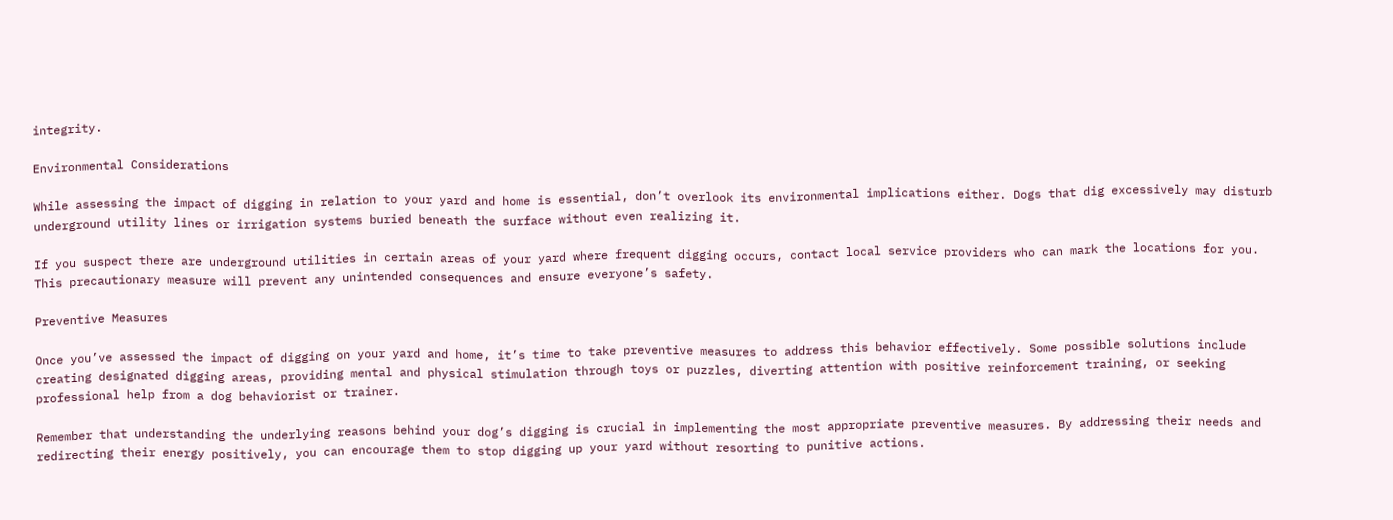integrity.

Environmental Considerations

While assessing the impact of digging in relation to your yard and home is essential, don’t overlook its environmental implications either. Dogs that dig excessively may disturb underground utility lines or irrigation systems buried beneath the surface without even realizing it.

If you suspect there are underground utilities in certain areas of your yard where frequent digging occurs, contact local service providers who can mark the locations for you. This precautionary measure will prevent any unintended consequences and ensure everyone’s safety.

Preventive Measures

Once you’ve assessed the impact of digging on your yard and home, it’s time to take preventive measures to address this behavior effectively. Some possible solutions include creating designated digging areas, providing mental and physical stimulation through toys or puzzles, diverting attention with positive reinforcement training, or seeking professional help from a dog behaviorist or trainer.

Remember that understanding the underlying reasons behind your dog’s digging is crucial in implementing the most appropriate preventive measures. By addressing their needs and redirecting their energy positively, you can encourage them to stop digging up your yard without resorting to punitive actions.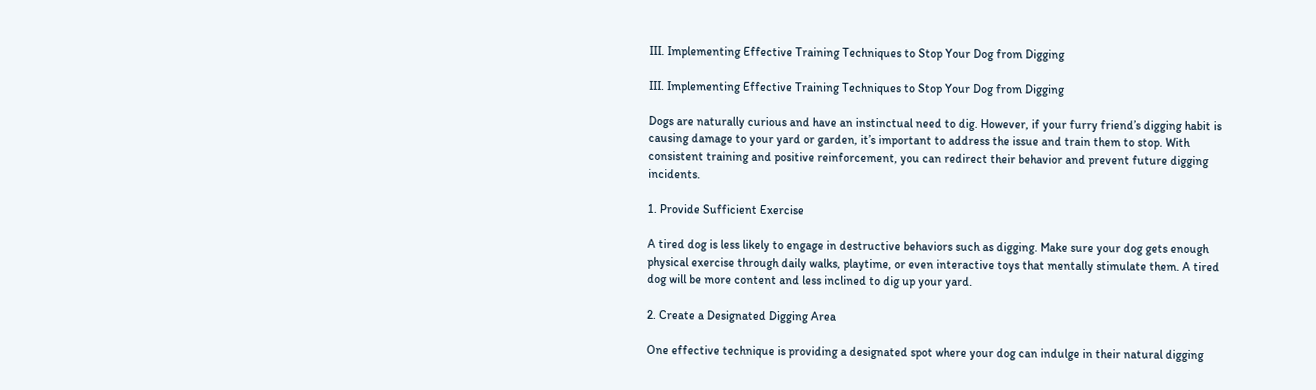III. Implementing Effective Training Techniques to Stop Your Dog from Digging

III. Implementing Effective Training Techniques to Stop Your Dog from Digging

Dogs are naturally curious and have an instinctual need to dig. However, if your furry friend’s digging habit is causing damage to your yard or garden, it’s important to address the issue and train them to stop. With consistent training and positive reinforcement, you can redirect their behavior and prevent future digging incidents.

1. Provide Sufficient Exercise

A tired dog is less likely to engage in destructive behaviors such as digging. Make sure your dog gets enough physical exercise through daily walks, playtime, or even interactive toys that mentally stimulate them. A tired dog will be more content and less inclined to dig up your yard.

2. Create a Designated Digging Area

One effective technique is providing a designated spot where your dog can indulge in their natural digging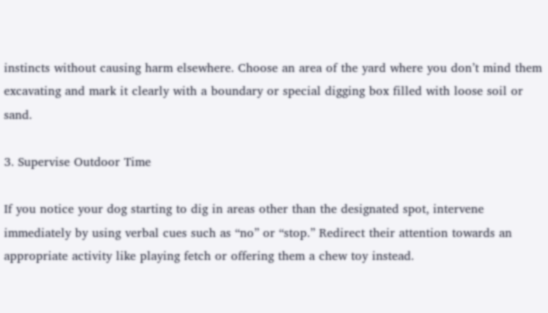instincts without causing harm elsewhere. Choose an area of the yard where you don’t mind them excavating and mark it clearly with a boundary or special digging box filled with loose soil or sand.

3. Supervise Outdoor Time

If you notice your dog starting to dig in areas other than the designated spot, intervene immediately by using verbal cues such as “no” or “stop.” Redirect their attention towards an appropriate activity like playing fetch or offering them a chew toy instead.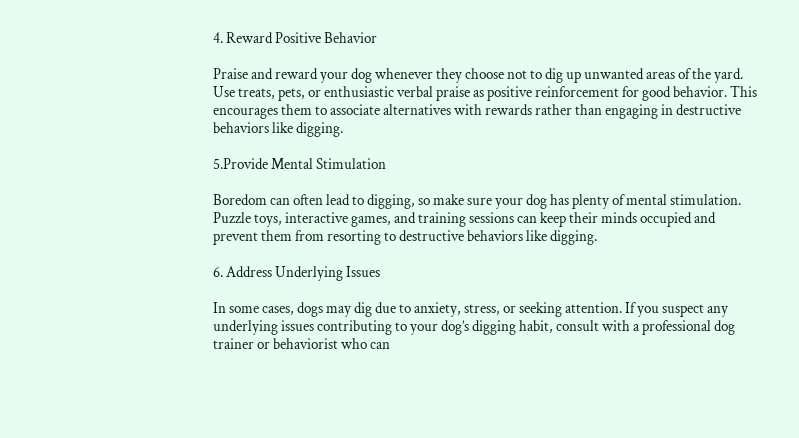4. Reward Positive Behavior

Praise and reward your dog whenever they choose not to dig up unwanted areas of the yard. Use treats, pets, or enthusiastic verbal praise as positive reinforcement for good behavior. This encourages them to associate alternatives with rewards rather than engaging in destructive behaviors like digging.

5.Provide Mental Stimulation

Boredom can often lead to digging, so make sure your dog has plenty of mental stimulation. Puzzle toys, interactive games, and training sessions can keep their minds occupied and prevent them from resorting to destructive behaviors like digging.

6. Address Underlying Issues

In some cases, dogs may dig due to anxiety, stress, or seeking attention. If you suspect any underlying issues contributing to your dog’s digging habit, consult with a professional dog trainer or behaviorist who can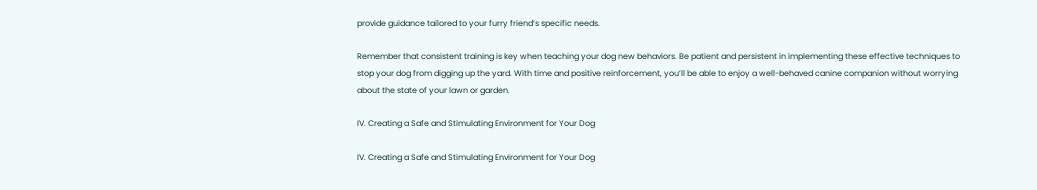provide guidance tailored to your furry friend’s specific needs.

Remember that consistent training is key when teaching your dog new behaviors. Be patient and persistent in implementing these effective techniques to stop your dog from digging up the yard. With time and positive reinforcement, you’ll be able to enjoy a well-behaved canine companion without worrying about the state of your lawn or garden.

IV. Creating a Safe and Stimulating Environment for Your Dog

IV. Creating a Safe and Stimulating Environment for Your Dog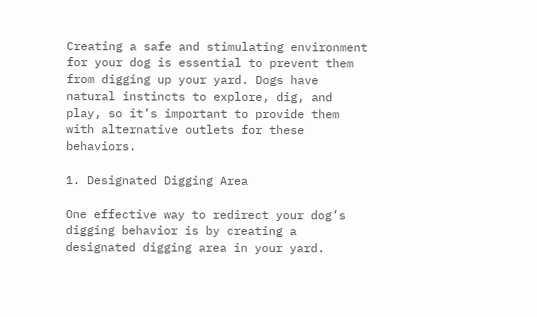Creating a safe and stimulating environment for your dog is essential to prevent them from digging up your yard. Dogs have natural instincts to explore, dig, and play, so it’s important to provide them with alternative outlets for these behaviors.

1. Designated Digging Area

One effective way to redirect your dog’s digging behavior is by creating a designated digging area in your yard.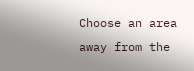Choose an area away from the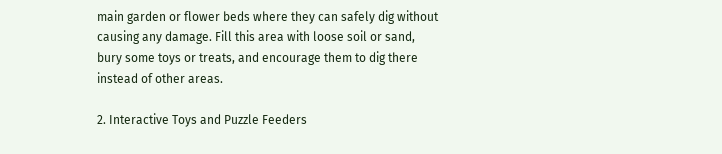main garden or flower beds where they can safely dig without causing any damage. Fill this area with loose soil or sand, bury some toys or treats, and encourage them to dig there instead of other areas.

2. Interactive Toys and Puzzle Feeders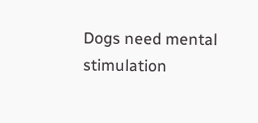Dogs need mental stimulation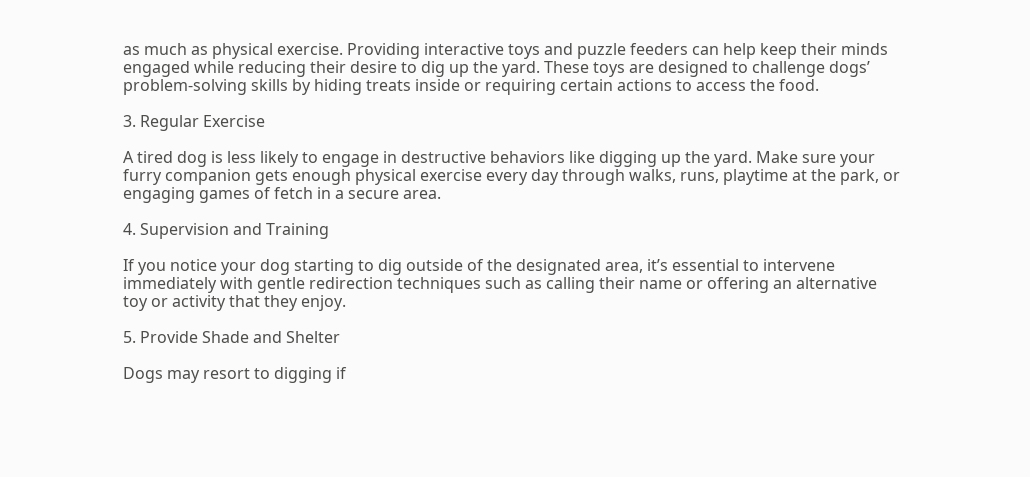as much as physical exercise. Providing interactive toys and puzzle feeders can help keep their minds engaged while reducing their desire to dig up the yard. These toys are designed to challenge dogs’ problem-solving skills by hiding treats inside or requiring certain actions to access the food.

3. Regular Exercise

A tired dog is less likely to engage in destructive behaviors like digging up the yard. Make sure your furry companion gets enough physical exercise every day through walks, runs, playtime at the park, or engaging games of fetch in a secure area.

4. Supervision and Training

If you notice your dog starting to dig outside of the designated area, it’s essential to intervene immediately with gentle redirection techniques such as calling their name or offering an alternative toy or activity that they enjoy.

5. Provide Shade and Shelter

Dogs may resort to digging if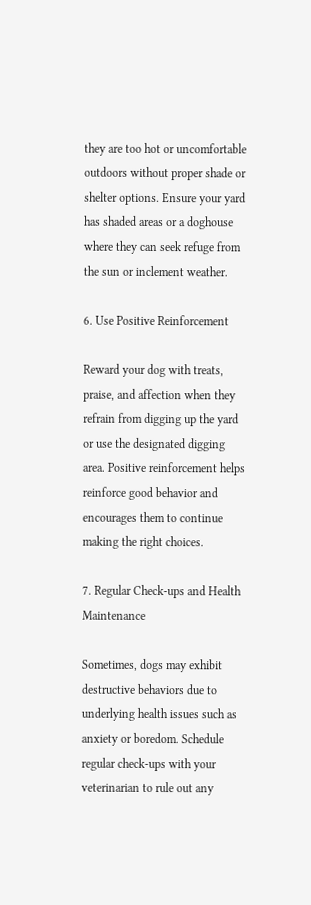they are too hot or uncomfortable outdoors without proper shade or shelter options. Ensure your yard has shaded areas or a doghouse where they can seek refuge from the sun or inclement weather.

6. Use Positive Reinforcement

Reward your dog with treats, praise, and affection when they refrain from digging up the yard or use the designated digging area. Positive reinforcement helps reinforce good behavior and encourages them to continue making the right choices.

7. Regular Check-ups and Health Maintenance

Sometimes, dogs may exhibit destructive behaviors due to underlying health issues such as anxiety or boredom. Schedule regular check-ups with your veterinarian to rule out any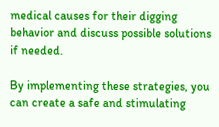medical causes for their digging behavior and discuss possible solutions if needed.

By implementing these strategies, you can create a safe and stimulating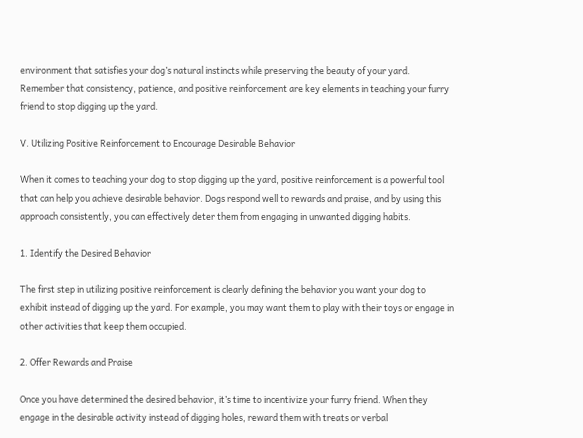environment that satisfies your dog’s natural instincts while preserving the beauty of your yard. Remember that consistency, patience, and positive reinforcement are key elements in teaching your furry friend to stop digging up the yard.

V. Utilizing Positive Reinforcement to Encourage Desirable Behavior

When it comes to teaching your dog to stop digging up the yard, positive reinforcement is a powerful tool that can help you achieve desirable behavior. Dogs respond well to rewards and praise, and by using this approach consistently, you can effectively deter them from engaging in unwanted digging habits.

1. Identify the Desired Behavior

The first step in utilizing positive reinforcement is clearly defining the behavior you want your dog to exhibit instead of digging up the yard. For example, you may want them to play with their toys or engage in other activities that keep them occupied.

2. Offer Rewards and Praise

Once you have determined the desired behavior, it’s time to incentivize your furry friend. When they engage in the desirable activity instead of digging holes, reward them with treats or verbal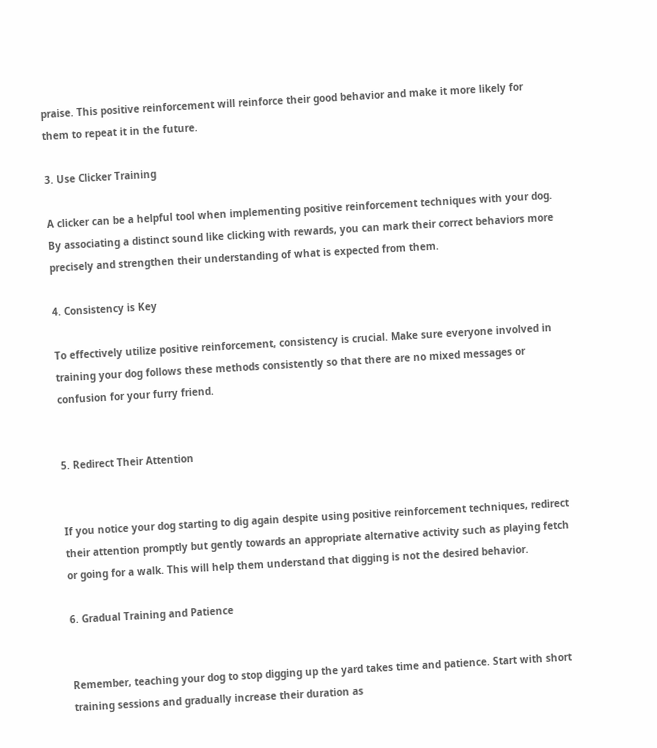praise. This positive reinforcement will reinforce their good behavior and make it more likely for them to repeat it in the future.

3. Use Clicker Training

A clicker can be a helpful tool when implementing positive reinforcement techniques with your dog. By associating a distinct sound like clicking with rewards, you can mark their correct behaviors more precisely and strengthen their understanding of what is expected from them.

4. Consistency is Key

To effectively utilize positive reinforcement, consistency is crucial. Make sure everyone involved in training your dog follows these methods consistently so that there are no mixed messages or confusion for your furry friend.


5. Redirect Their Attention


If you notice your dog starting to dig again despite using positive reinforcement techniques, redirect their attention promptly but gently towards an appropriate alternative activity such as playing fetch or going for a walk. This will help them understand that digging is not the desired behavior.

6. Gradual Training and Patience


Remember, teaching your dog to stop digging up the yard takes time and patience. Start with short training sessions and gradually increase their duration as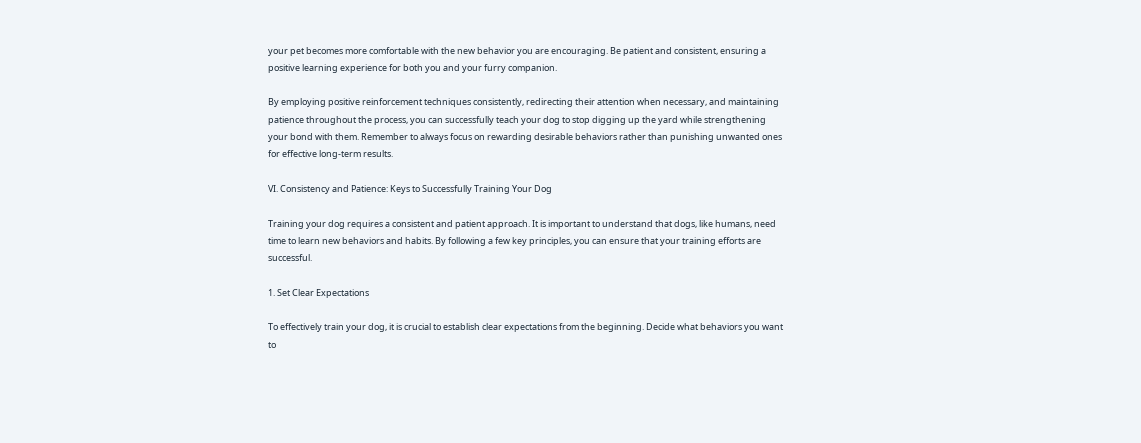your pet becomes more comfortable with the new behavior you are encouraging. Be patient and consistent, ensuring a positive learning experience for both you and your furry companion.

By employing positive reinforcement techniques consistently, redirecting their attention when necessary, and maintaining patience throughout the process, you can successfully teach your dog to stop digging up the yard while strengthening your bond with them. Remember to always focus on rewarding desirable behaviors rather than punishing unwanted ones for effective long-term results.

VI. Consistency and Patience: Keys to Successfully Training Your Dog

Training your dog requires a consistent and patient approach. It is important to understand that dogs, like humans, need time to learn new behaviors and habits. By following a few key principles, you can ensure that your training efforts are successful.

1. Set Clear Expectations

To effectively train your dog, it is crucial to establish clear expectations from the beginning. Decide what behaviors you want to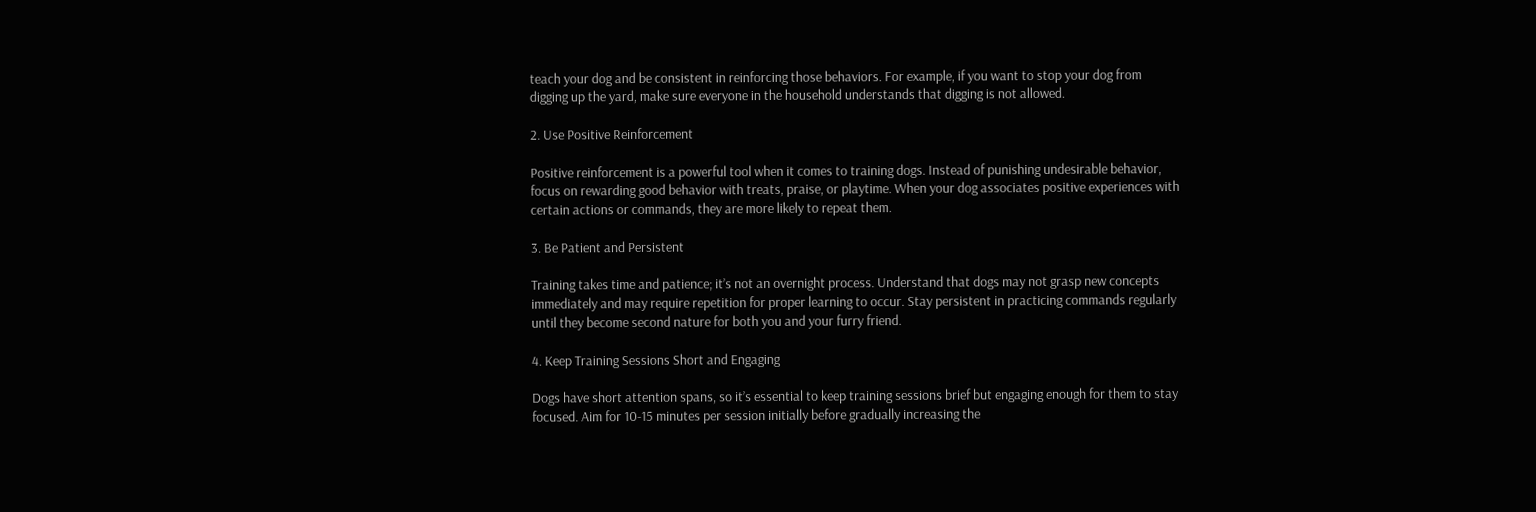teach your dog and be consistent in reinforcing those behaviors. For example, if you want to stop your dog from digging up the yard, make sure everyone in the household understands that digging is not allowed.

2. Use Positive Reinforcement

Positive reinforcement is a powerful tool when it comes to training dogs. Instead of punishing undesirable behavior, focus on rewarding good behavior with treats, praise, or playtime. When your dog associates positive experiences with certain actions or commands, they are more likely to repeat them.

3. Be Patient and Persistent

Training takes time and patience; it’s not an overnight process. Understand that dogs may not grasp new concepts immediately and may require repetition for proper learning to occur. Stay persistent in practicing commands regularly until they become second nature for both you and your furry friend.

4. Keep Training Sessions Short and Engaging

Dogs have short attention spans, so it’s essential to keep training sessions brief but engaging enough for them to stay focused. Aim for 10-15 minutes per session initially before gradually increasing the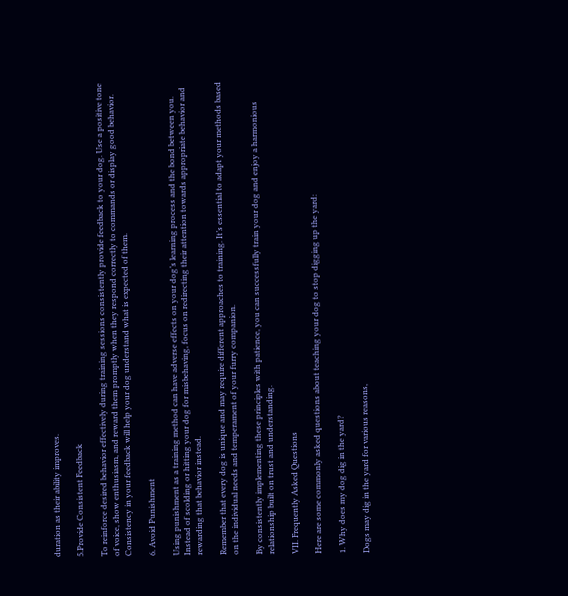duration as their ability improves.

5.Provide Consistent Feedback

To reinforce desired behavior effectively during training sessions consistently provide feedback to your dog. Use a positive tone of voice, show enthusiasm, and reward them promptly when they respond correctly to commands or display good behavior. Consistency in your feedback will help your dog understand what is expected of them.

6. Avoid Punishment

Using punishment as a training method can have adverse effects on your dog’s learning process and the bond between you. Instead of scolding or hitting your dog for misbehaving, focus on redirecting their attention towards appropriate behavior and rewarding that behavior instead.

Remember that every dog is unique and may require different approaches to training. It’s essential to adapt your methods based on the individual needs and temperament of your furry companion.

By consistently implementing these principles with patience, you can successfully train your dog and enjoy a harmonious relationship built on trust and understanding.

VII. Frequently Asked Questions

Here are some commonly asked questions about teaching your dog to stop digging up the yard:

1. Why does my dog dig in the yard?

Dogs may dig in the yard for various reasons,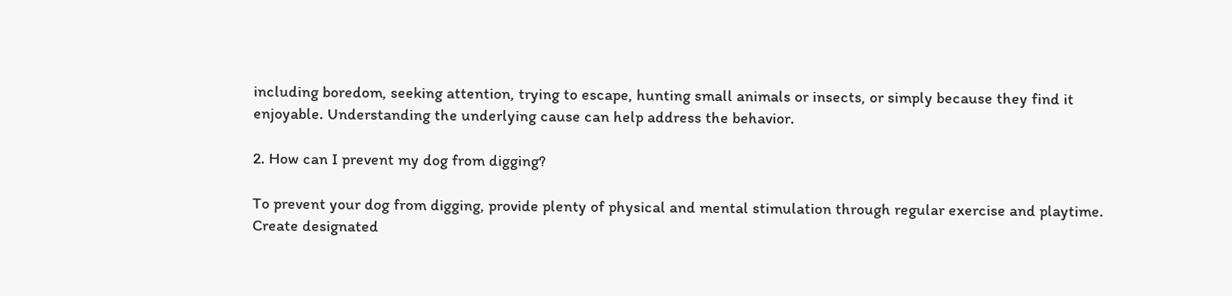including boredom, seeking attention, trying to escape, hunting small animals or insects, or simply because they find it enjoyable. Understanding the underlying cause can help address the behavior.

2. How can I prevent my dog from digging?

To prevent your dog from digging, provide plenty of physical and mental stimulation through regular exercise and playtime. Create designated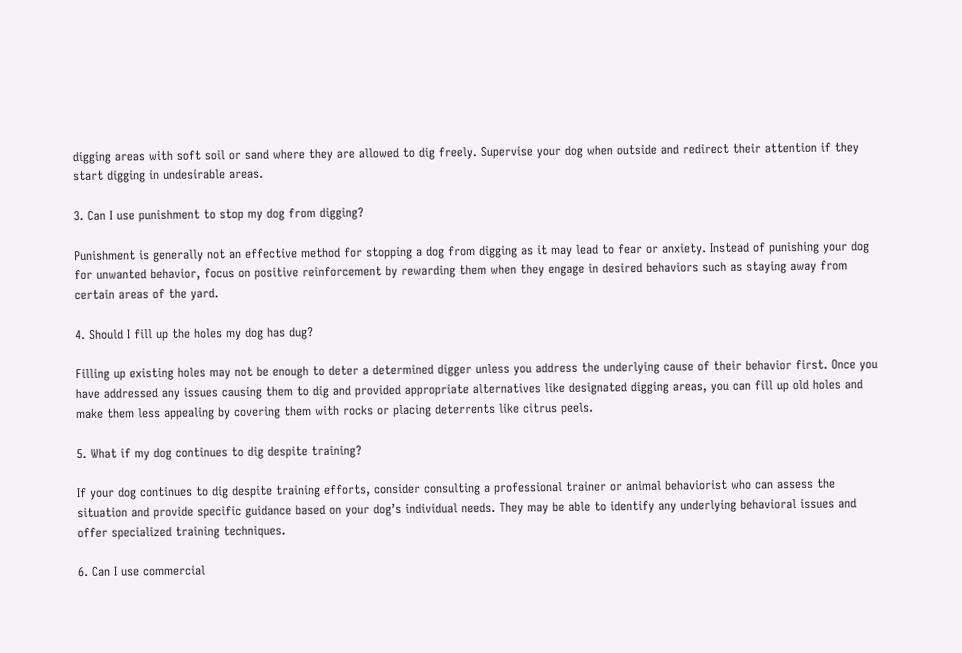digging areas with soft soil or sand where they are allowed to dig freely. Supervise your dog when outside and redirect their attention if they start digging in undesirable areas.

3. Can I use punishment to stop my dog from digging?

Punishment is generally not an effective method for stopping a dog from digging as it may lead to fear or anxiety. Instead of punishing your dog for unwanted behavior, focus on positive reinforcement by rewarding them when they engage in desired behaviors such as staying away from certain areas of the yard.

4. Should I fill up the holes my dog has dug?

Filling up existing holes may not be enough to deter a determined digger unless you address the underlying cause of their behavior first. Once you have addressed any issues causing them to dig and provided appropriate alternatives like designated digging areas, you can fill up old holes and make them less appealing by covering them with rocks or placing deterrents like citrus peels.

5. What if my dog continues to dig despite training?

If your dog continues to dig despite training efforts, consider consulting a professional trainer or animal behaviorist who can assess the situation and provide specific guidance based on your dog’s individual needs. They may be able to identify any underlying behavioral issues and offer specialized training techniques.

6. Can I use commercial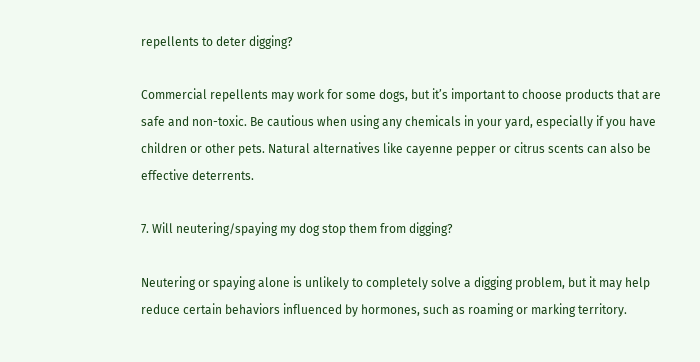repellents to deter digging?

Commercial repellents may work for some dogs, but it’s important to choose products that are safe and non-toxic. Be cautious when using any chemicals in your yard, especially if you have children or other pets. Natural alternatives like cayenne pepper or citrus scents can also be effective deterrents.

7. Will neutering/spaying my dog stop them from digging?

Neutering or spaying alone is unlikely to completely solve a digging problem, but it may help reduce certain behaviors influenced by hormones, such as roaming or marking territory.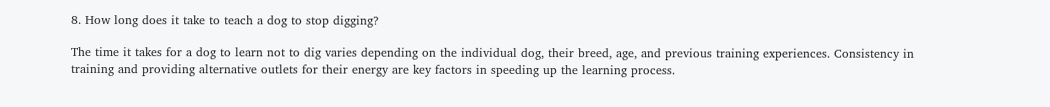8. How long does it take to teach a dog to stop digging?

The time it takes for a dog to learn not to dig varies depending on the individual dog, their breed, age, and previous training experiences. Consistency in training and providing alternative outlets for their energy are key factors in speeding up the learning process.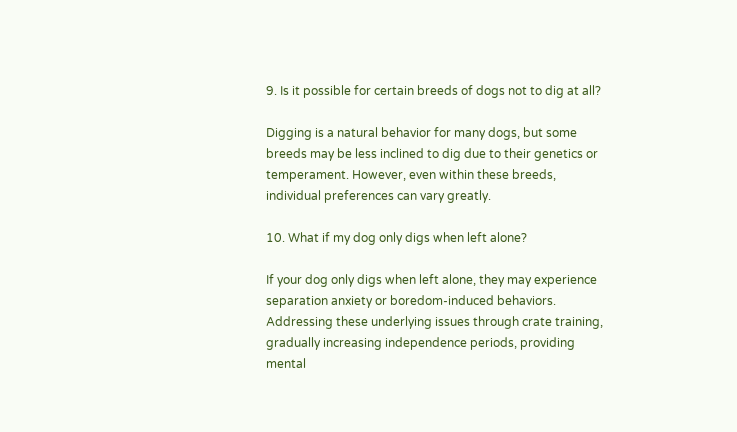9. Is it possible for certain breeds of dogs not to dig at all?

Digging is a natural behavior for many dogs, but some breeds may be less inclined to dig due to their genetics or temperament. However, even within these breeds, individual preferences can vary greatly.

10. What if my dog only digs when left alone?

If your dog only digs when left alone, they may experience separation anxiety or boredom-induced behaviors. Addressing these underlying issues through crate training, gradually increasing independence periods, providing mental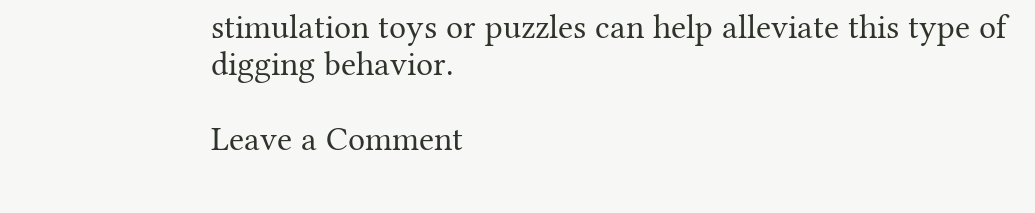stimulation toys or puzzles can help alleviate this type of digging behavior.

Leave a Comment